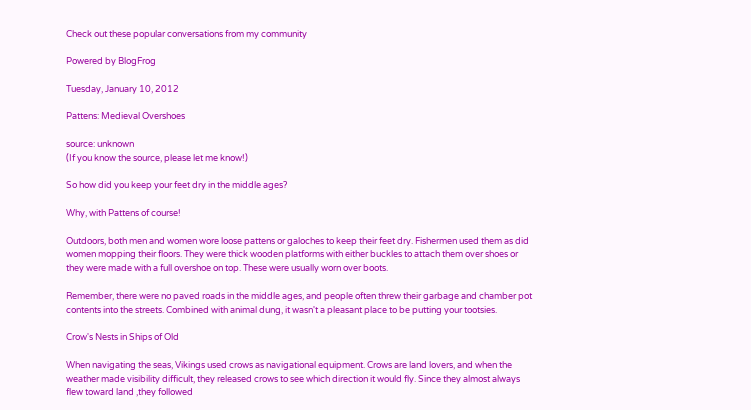Check out these popular conversations from my community

Powered by BlogFrog

Tuesday, January 10, 2012

Pattens: Medieval Overshoes

source: unknown
(If you know the source, please let me know!)

So how did you keep your feet dry in the middle ages?

Why, with Pattens of course!

Outdoors, both men and women wore loose pattens or galoches to keep their feet dry. Fishermen used them as did women mopping their floors. They were thick wooden platforms with either buckles to attach them over shoes or they were made with a full overshoe on top. These were usually worn over boots.

Remember, there were no paved roads in the middle ages, and people often threw their garbage and chamber pot contents into the streets. Combined with animal dung, it wasn't a pleasant place to be putting your tootsies.

Crow's Nests in Ships of Old

When navigating the seas, Vikings used crows as navigational equipment. Crows are land lovers, and when the weather made visibility difficult, they released crows to see which direction it would fly. Since they almost always flew toward land ,they followed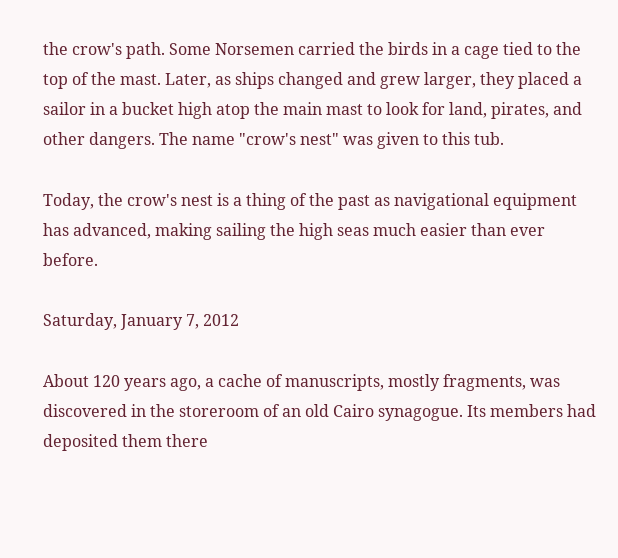the crow's path. Some Norsemen carried the birds in a cage tied to the top of the mast. Later, as ships changed and grew larger, they placed a sailor in a bucket high atop the main mast to look for land, pirates, and other dangers. The name "crow's nest" was given to this tub.

Today, the crow's nest is a thing of the past as navigational equipment has advanced, making sailing the high seas much easier than ever before.

Saturday, January 7, 2012

About 120 years ago, a cache of manuscripts, mostly fragments, was discovered in the storeroom of an old Cairo synagogue. Its members had deposited them there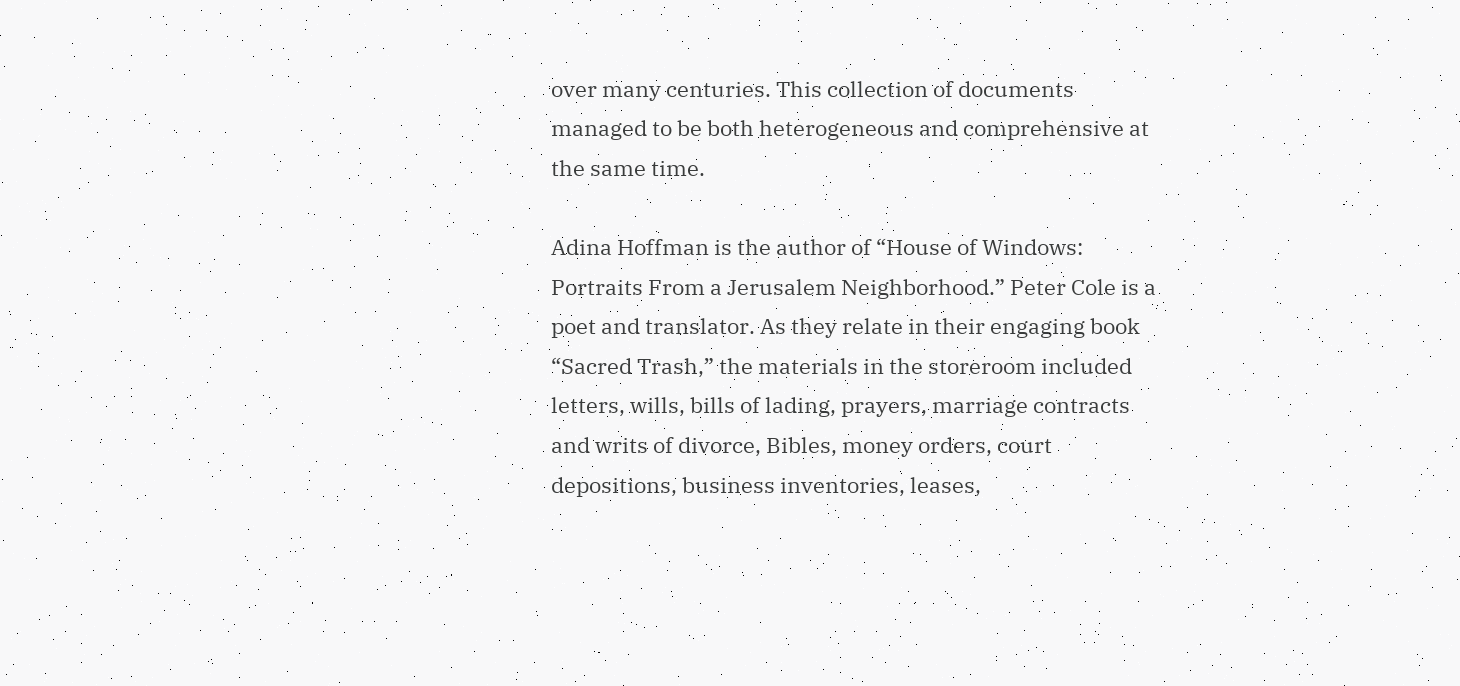over many centuries. This collection of documents managed to be both heterogeneous and comprehensive at the same time.

Adina Hoffman is the author of “House of Windows: Portraits From a Jerusalem Neighborhood.” Peter Cole is a poet and translator. As they relate in their engaging book “Sacred Trash,” the materials in the storeroom included letters, wills, bills of lading, prayers, marriage contracts and writs of divorce, Bibles, money orders, court depositions, business inventories, leases,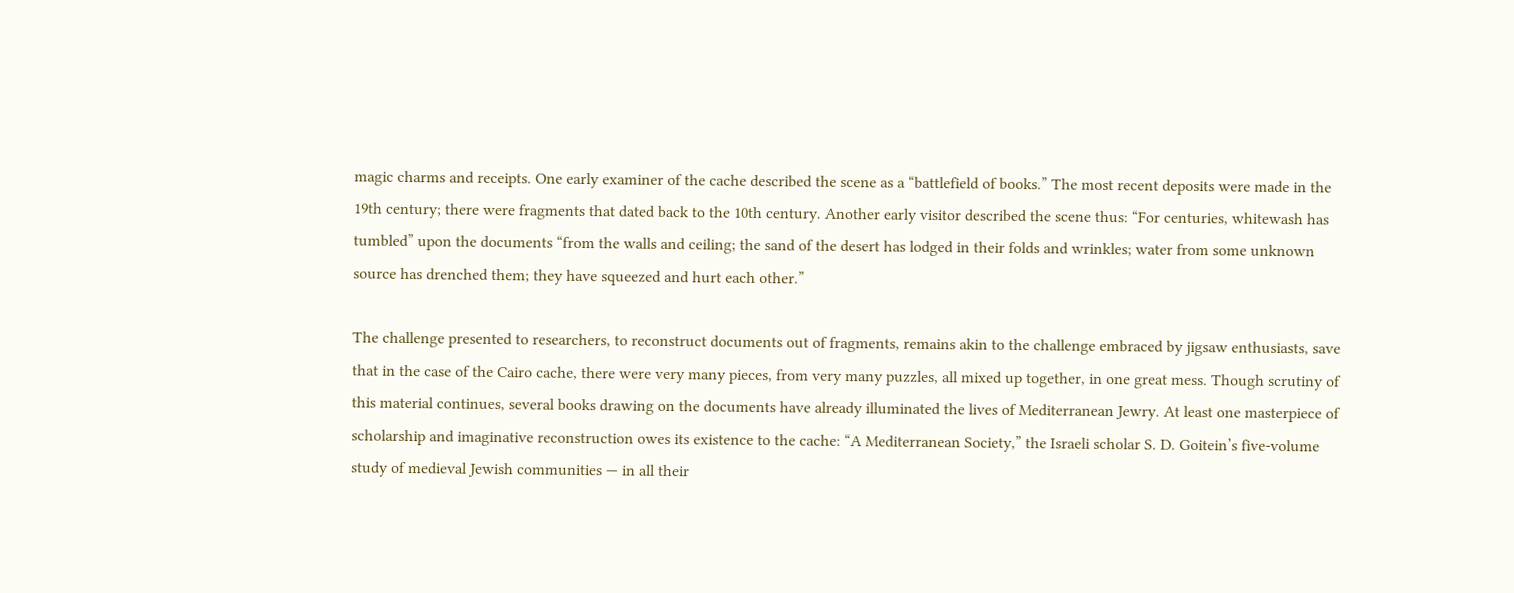magic charms and receipts. One early examiner of the cache described the scene as a “battlefield of books.” The most recent deposits were made in the 19th century; there were fragments that dated back to the 10th century. Another early visitor described the scene thus: “For centuries, whitewash has tumbled” upon the documents “from the walls and ceiling; the sand of the desert has lodged in their folds and wrinkles; water from some unknown source has drenched them; they have squeezed and hurt each other.”

The challenge presented to researchers, to reconstruct documents out of fragments, remains akin to the challenge embraced by jigsaw enthusiasts, save that in the case of the Cairo cache, there were very many pieces, from very many puzzles, all mixed up together, in one great mess. Though scrutiny of this material continues, several books drawing on the documents have already illuminated the lives of Mediterranean Jewry. At least one masterpiece of scholarship and imaginative reconstruction owes its existence to the cache: “A Mediterranean Society,” the Israeli scholar S. D. Goitein’s five-volume study of medieval Jewish communities — in all their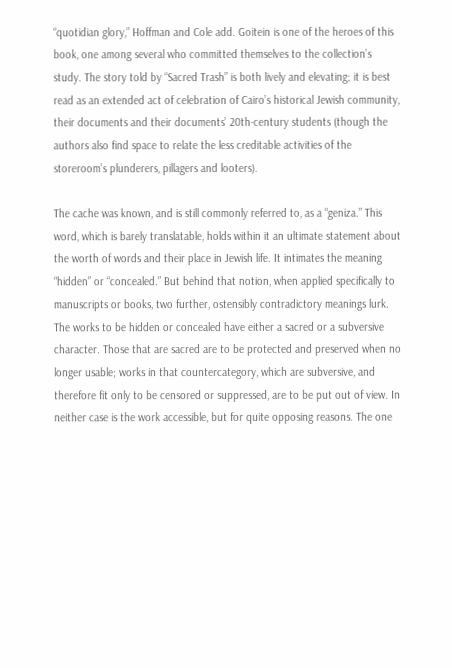“quotidian glory,” Hoffman and Cole add. Goitein is one of the heroes of this book, one among several who committed themselves to the collection’s study. The story told by “Sacred Trash” is both lively and elevating; it is best read as an extended act of celebration of Cairo’s historical Jewish community, their documents and their documents’ 20th-century students (though the authors also find space to relate the less creditable activities of the storeroom’s plunderers, pillagers and looters).

The cache was known, and is still commonly referred to, as a “geniza.” This word, which is barely translatable, holds within it an ultimate statement about the worth of words and their place in Jewish life. It intimates the meaning “hidden” or “concealed.” But behind that notion, when applied specifically to manuscripts or books, two further, ostensibly contradictory meanings lurk. The works to be hidden or concealed have either a sacred or a subversive character. Those that are sacred are to be protected and preserved when no longer usable; works in that countercategory, which are subversive, and therefore fit only to be censored or suppressed, are to be put out of view. In neither case is the work accessible, but for quite opposing reasons. The one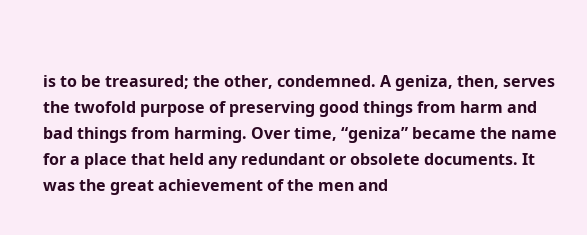is to be treasured; the other, condemned. A geniza, then, serves the twofold purpose of preserving good things from harm and bad things from harming. Over time, “geniza” became the name for a place that held any redundant or obsolete documents. It was the great achievement of the men and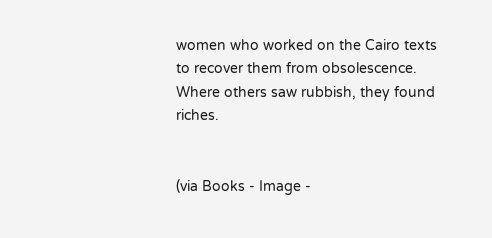women who worked on the Cairo texts to recover them from obsolescence. Where others saw rubbish, they found riches.


(via Books - Image -